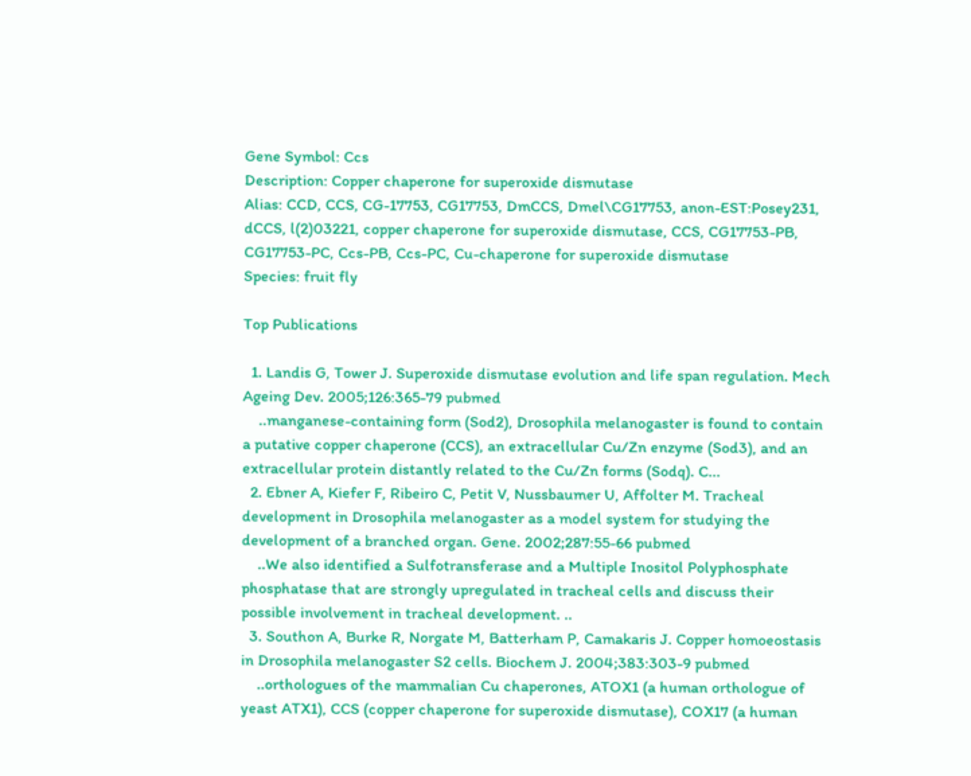Gene Symbol: Ccs
Description: Copper chaperone for superoxide dismutase
Alias: CCD, CCS, CG-17753, CG17753, DmCCS, Dmel\CG17753, anon-EST:Posey231, dCCS, l(2)03221, copper chaperone for superoxide dismutase, CCS, CG17753-PB, CG17753-PC, Ccs-PB, Ccs-PC, Cu-chaperone for superoxide dismutase
Species: fruit fly

Top Publications

  1. Landis G, Tower J. Superoxide dismutase evolution and life span regulation. Mech Ageing Dev. 2005;126:365-79 pubmed
    ..manganese-containing form (Sod2), Drosophila melanogaster is found to contain a putative copper chaperone (CCS), an extracellular Cu/Zn enzyme (Sod3), and an extracellular protein distantly related to the Cu/Zn forms (Sodq). C...
  2. Ebner A, Kiefer F, Ribeiro C, Petit V, Nussbaumer U, Affolter M. Tracheal development in Drosophila melanogaster as a model system for studying the development of a branched organ. Gene. 2002;287:55-66 pubmed
    ..We also identified a Sulfotransferase and a Multiple Inositol Polyphosphate phosphatase that are strongly upregulated in tracheal cells and discuss their possible involvement in tracheal development. ..
  3. Southon A, Burke R, Norgate M, Batterham P, Camakaris J. Copper homoeostasis in Drosophila melanogaster S2 cells. Biochem J. 2004;383:303-9 pubmed
    ..orthologues of the mammalian Cu chaperones, ATOX1 (a human orthologue of yeast ATX1), CCS (copper chaperone for superoxide dismutase), COX17 (a human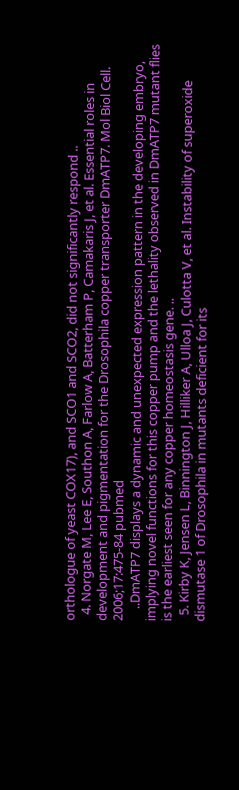orthologue of yeast COX17), and SCO1 and SCO2, did not significantly respond ..
  4. Norgate M, Lee E, Southon A, Farlow A, Batterham P, Camakaris J, et al. Essential roles in development and pigmentation for the Drosophila copper transporter DmATP7. Mol Biol Cell. 2006;17:475-84 pubmed
    ..DmATP7 displays a dynamic and unexpected expression pattern in the developing embryo, implying novel functions for this copper pump and the lethality observed in DmATP7 mutant flies is the earliest seen for any copper homeostasis gene. ..
  5. Kirby K, Jensen L, Binnington J, Hilliker A, Ulloa J, Culotta V, et al. Instability of superoxide dismutase 1 of Drosophila in mutants deficient for its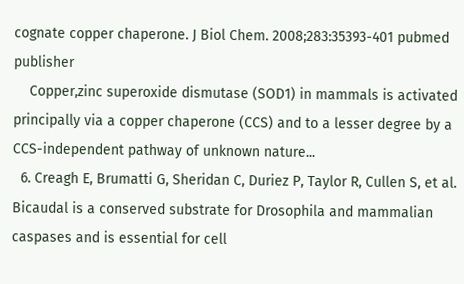cognate copper chaperone. J Biol Chem. 2008;283:35393-401 pubmed publisher
    Copper,zinc superoxide dismutase (SOD1) in mammals is activated principally via a copper chaperone (CCS) and to a lesser degree by a CCS-independent pathway of unknown nature...
  6. Creagh E, Brumatti G, Sheridan C, Duriez P, Taylor R, Cullen S, et al. Bicaudal is a conserved substrate for Drosophila and mammalian caspases and is essential for cell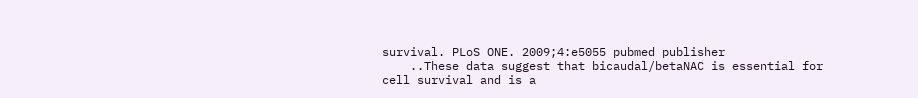survival. PLoS ONE. 2009;4:e5055 pubmed publisher
    ..These data suggest that bicaudal/betaNAC is essential for cell survival and is a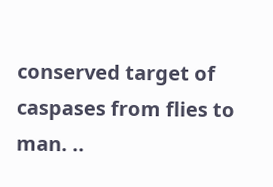conserved target of caspases from flies to man. ..